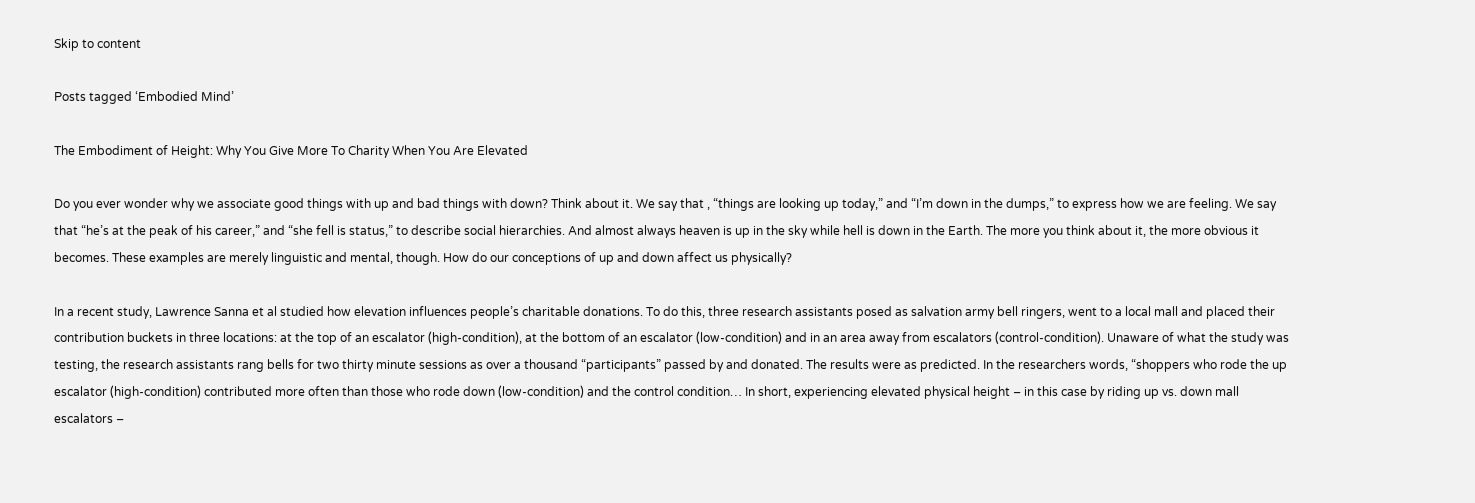Skip to content

Posts tagged ‘Embodied Mind’

The Embodiment of Height: Why You Give More To Charity When You Are Elevated

Do you ever wonder why we associate good things with up and bad things with down? Think about it. We say that , “things are looking up today,” and “I’m down in the dumps,” to express how we are feeling. We say that “he’s at the peak of his career,” and “she fell is status,” to describe social hierarchies. And almost always heaven is up in the sky while hell is down in the Earth. The more you think about it, the more obvious it becomes. These examples are merely linguistic and mental, though. How do our conceptions of up and down affect us physically?

In a recent study, Lawrence Sanna et al studied how elevation influences people’s charitable donations. To do this, three research assistants posed as salvation army bell ringers, went to a local mall and placed their contribution buckets in three locations: at the top of an escalator (high-condition), at the bottom of an escalator (low-condition) and in an area away from escalators (control-condition). Unaware of what the study was testing, the research assistants rang bells for two thirty minute sessions as over a thousand “participants” passed by and donated. The results were as predicted. In the researchers words, “shoppers who rode the up escalator (high-condition) contributed more often than those who rode down (low-condition) and the control condition… In short, experiencing elevated physical height – in this case by riding up vs. down mall escalators –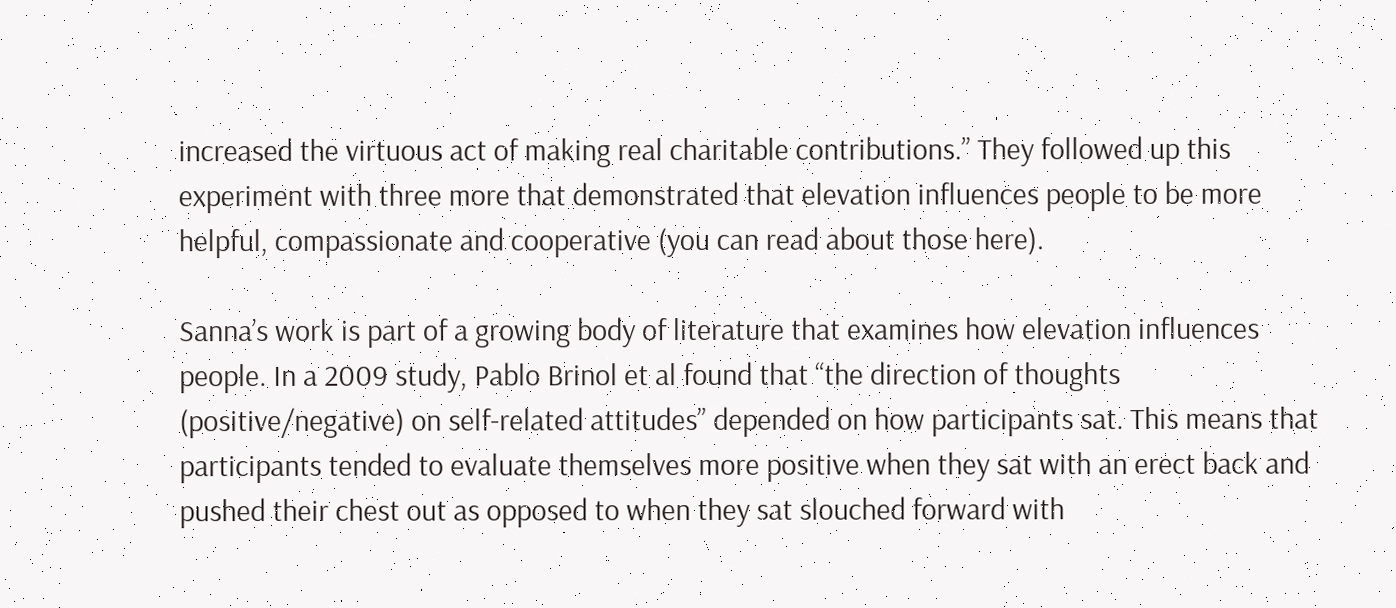increased the virtuous act of making real charitable contributions.” They followed up this experiment with three more that demonstrated that elevation influences people to be more helpful, compassionate and cooperative (you can read about those here).

Sanna’s work is part of a growing body of literature that examines how elevation influences people. In a 2009 study, Pablo Brinol et al found that “the direction of thoughts (positive/negative) on self-related attitudes” depended on how participants sat. This means that participants tended to evaluate themselves more positive when they sat with an erect back and pushed their chest out as opposed to when they sat slouched forward with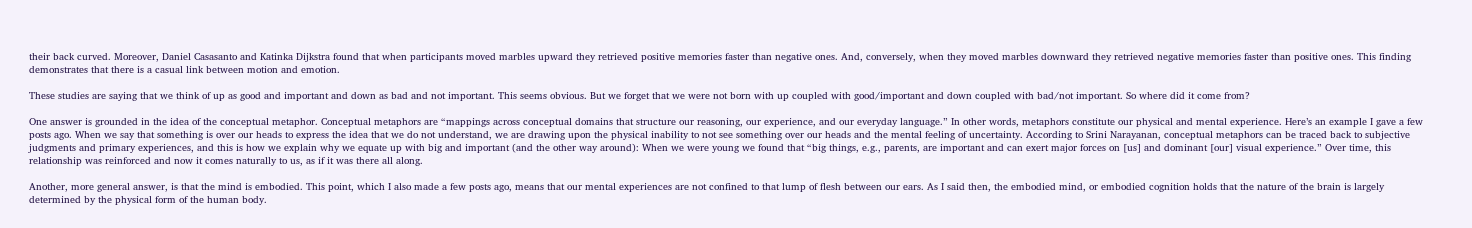their back curved. Moreover, Daniel Casasanto and Katinka Dijkstra found that when participants moved marbles upward they retrieved positive memories faster than negative ones. And, conversely, when they moved marbles downward they retrieved negative memories faster than positive ones. This finding demonstrates that there is a casual link between motion and emotion.

These studies are saying that we think of up as good and important and down as bad and not important. This seems obvious. But we forget that we were not born with up coupled with good/important and down coupled with bad/not important. So where did it come from?

One answer is grounded in the idea of the conceptual metaphor. Conceptual metaphors are “mappings across conceptual domains that structure our reasoning, our experience, and our everyday language.” In other words, metaphors constitute our physical and mental experience. Here’s an example I gave a few posts ago. When we say that something is over our heads to express the idea that we do not understand, we are drawing upon the physical inability to not see something over our heads and the mental feeling of uncertainty. According to Srini Narayanan, conceptual metaphors can be traced back to subjective judgments and primary experiences, and this is how we explain why we equate up with big and important (and the other way around): When we were young we found that “big things, e.g., parents, are important and can exert major forces on [us] and dominant [our] visual experience.” Over time, this relationship was reinforced and now it comes naturally to us, as if it was there all along.

Another, more general answer, is that the mind is embodied. This point, which I also made a few posts ago, means that our mental experiences are not confined to that lump of flesh between our ears. As I said then, the embodied mind, or embodied cognition holds that the nature of the brain is largely determined by the physical form of the human body.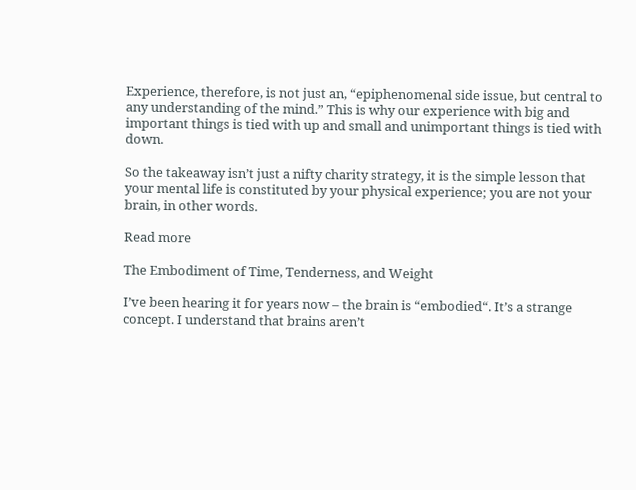Experience, therefore, is not just an, “epiphenomenal side issue, but central to any understanding of the mind.” This is why our experience with big and important things is tied with up and small and unimportant things is tied with down.

So the takeaway isn’t just a nifty charity strategy, it is the simple lesson that your mental life is constituted by your physical experience; you are not your brain, in other words.

Read more

The Embodiment of Time, Tenderness, and Weight

I’ve been hearing it for years now – the brain is “embodied“. It’s a strange concept. I understand that brains aren’t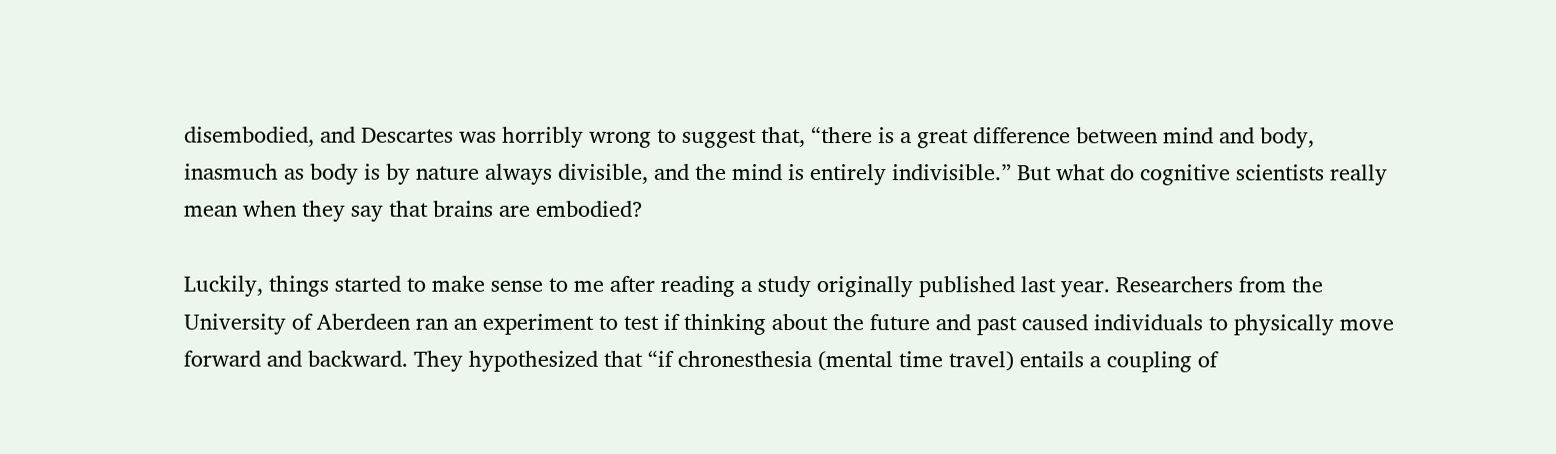disembodied, and Descartes was horribly wrong to suggest that, “there is a great difference between mind and body, inasmuch as body is by nature always divisible, and the mind is entirely indivisible.” But what do cognitive scientists really mean when they say that brains are embodied?

Luckily, things started to make sense to me after reading a study originally published last year. Researchers from the University of Aberdeen ran an experiment to test if thinking about the future and past caused individuals to physically move forward and backward. They hypothesized that “if chronesthesia (mental time travel) entails a coupling of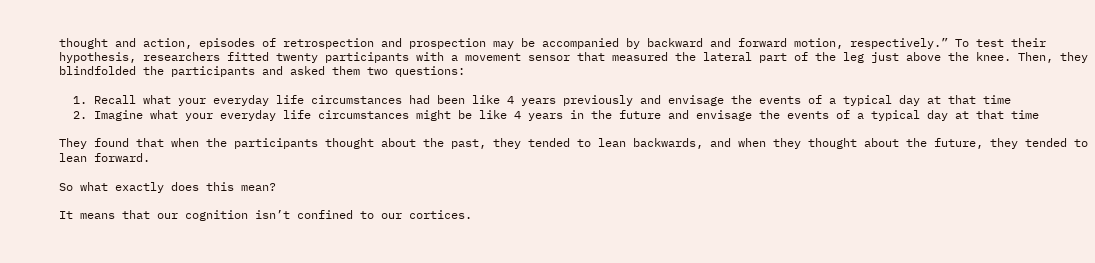thought and action, episodes of retrospection and prospection may be accompanied by backward and forward motion, respectively.” To test their hypothesis, researchers fitted twenty participants with a movement sensor that measured the lateral part of the leg just above the knee. Then, they blindfolded the participants and asked them two questions:

  1. Recall what your everyday life circumstances had been like 4 years previously and envisage the events of a typical day at that time
  2. Imagine what your everyday life circumstances might be like 4 years in the future and envisage the events of a typical day at that time

They found that when the participants thought about the past, they tended to lean backwards, and when they thought about the future, they tended to lean forward.

So what exactly does this mean?

It means that our cognition isn’t confined to our cortices.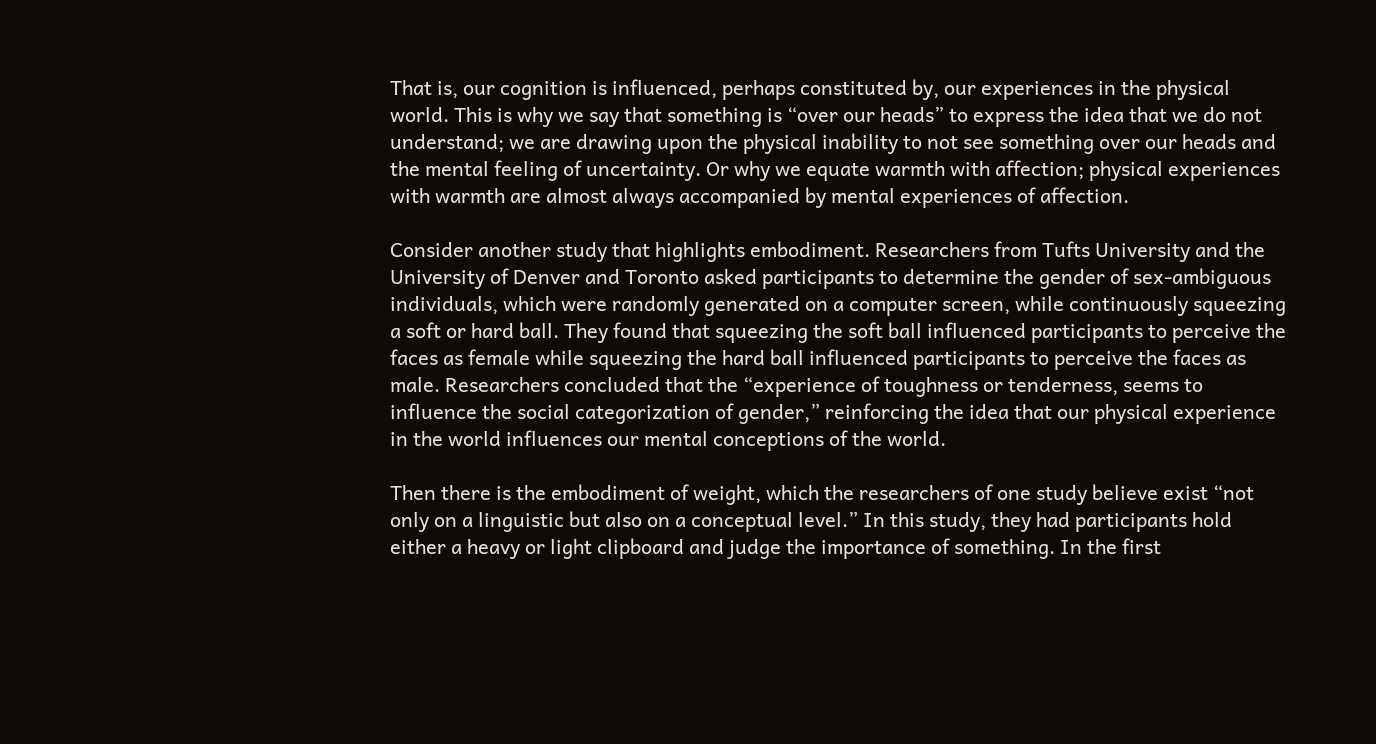That is, our cognition is influenced, perhaps constituted by, our experiences in the physical world. This is why we say that something is “over our heads” to express the idea that we do not understand; we are drawing upon the physical inability to not see something over our heads and the mental feeling of uncertainty. Or why we equate warmth with affection; physical experiences with warmth are almost always accompanied by mental experiences of affection.

Consider another study that highlights embodiment. Researchers from Tufts University and the University of Denver and Toronto asked participants to determine the gender of sex-ambiguous individuals, which were randomly generated on a computer screen, while continuously squeezing a soft or hard ball. They found that squeezing the soft ball influenced participants to perceive the faces as female while squeezing the hard ball influenced participants to perceive the faces as male. Researchers concluded that the “experience of toughness or tenderness, seems to influence the social categorization of gender,” reinforcing the idea that our physical experience in the world influences our mental conceptions of the world.

Then there is the embodiment of weight, which the researchers of one study believe exist “not only on a linguistic but also on a conceptual level.” In this study, they had participants hold either a heavy or light clipboard and judge the importance of something. In the first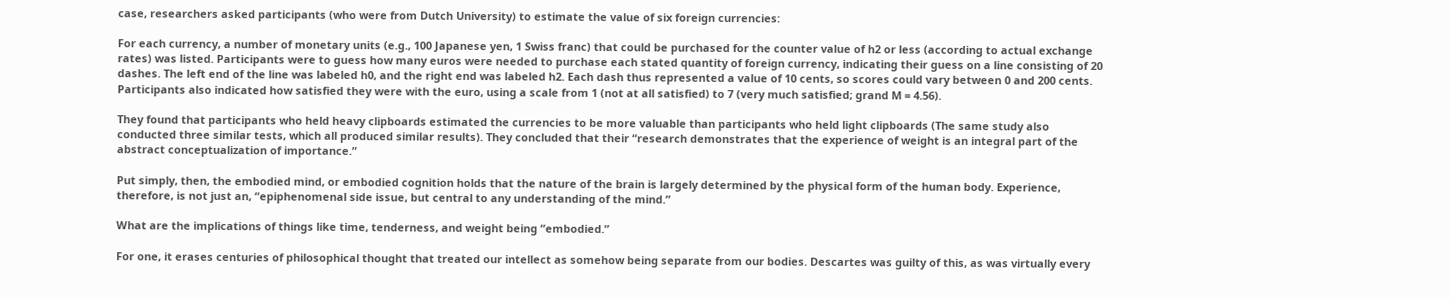case, researchers asked participants (who were from Dutch University) to estimate the value of six foreign currencies:

For each currency, a number of monetary units (e.g., 100 Japanese yen, 1 Swiss franc) that could be purchased for the counter value of h2 or less (according to actual exchange rates) was listed. Participants were to guess how many euros were needed to purchase each stated quantity of foreign currency, indicating their guess on a line consisting of 20 dashes. The left end of the line was labeled h0, and the right end was labeled h2. Each dash thus represented a value of 10 cents, so scores could vary between 0 and 200 cents. Participants also indicated how satisfied they were with the euro, using a scale from 1 (not at all satisfied) to 7 (very much satisfied; grand M = 4.56).

They found that participants who held heavy clipboards estimated the currencies to be more valuable than participants who held light clipboards (The same study also conducted three similar tests, which all produced similar results). They concluded that their “research demonstrates that the experience of weight is an integral part of the abstract conceptualization of importance.”

Put simply, then, the embodied mind, or embodied cognition holds that the nature of the brain is largely determined by the physical form of the human body. Experience, therefore, is not just an, “epiphenomenal side issue, but central to any understanding of the mind.”

What are the implications of things like time, tenderness, and weight being “embodied.”

For one, it erases centuries of philosophical thought that treated our intellect as somehow being separate from our bodies. Descartes was guilty of this, as was virtually every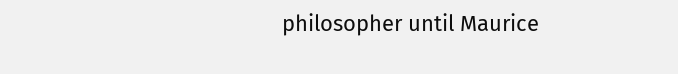philosopher until Maurice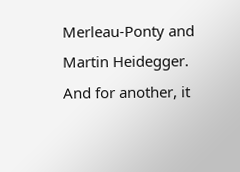Merleau-Ponty and Martin Heidegger. And for another, it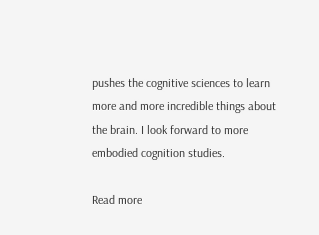pushes the cognitive sciences to learn more and more incredible things about the brain. I look forward to more embodied cognition studies.

Read more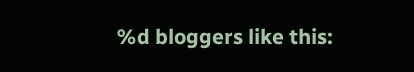%d bloggers like this: